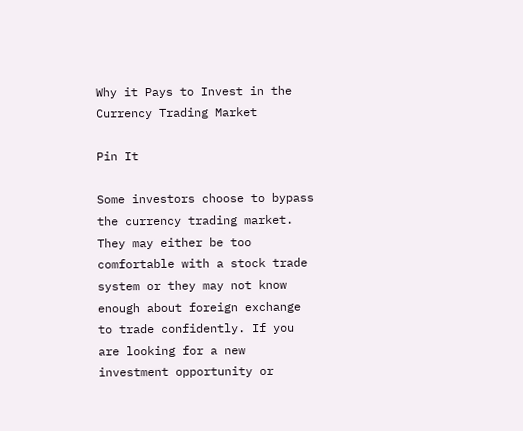Why it Pays to Invest in the Currency Trading Market

Pin It

Some investors choose to bypass the currency trading market. They may either be too comfortable with a stock trade system or they may not know enough about foreign exchange to trade confidently. If you are looking for a new investment opportunity or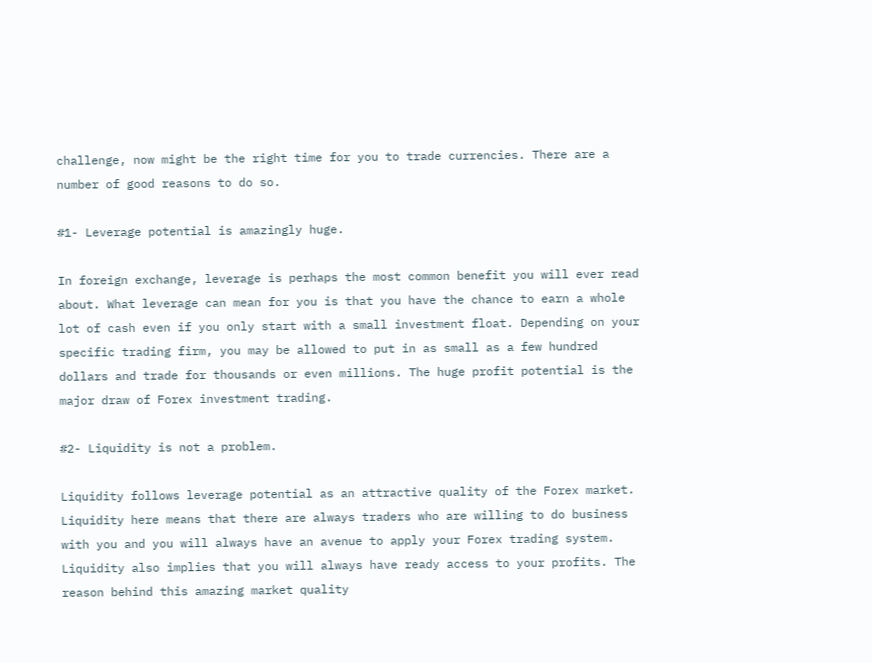challenge, now might be the right time for you to trade currencies. There are a number of good reasons to do so.

#1- Leverage potential is amazingly huge.

In foreign exchange, leverage is perhaps the most common benefit you will ever read about. What leverage can mean for you is that you have the chance to earn a whole lot of cash even if you only start with a small investment float. Depending on your specific trading firm, you may be allowed to put in as small as a few hundred dollars and trade for thousands or even millions. The huge profit potential is the major draw of Forex investment trading.

#2- Liquidity is not a problem.

Liquidity follows leverage potential as an attractive quality of the Forex market. Liquidity here means that there are always traders who are willing to do business with you and you will always have an avenue to apply your Forex trading system. Liquidity also implies that you will always have ready access to your profits. The reason behind this amazing market quality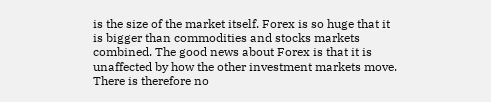is the size of the market itself. Forex is so huge that it is bigger than commodities and stocks markets combined. The good news about Forex is that it is unaffected by how the other investment markets move. There is therefore no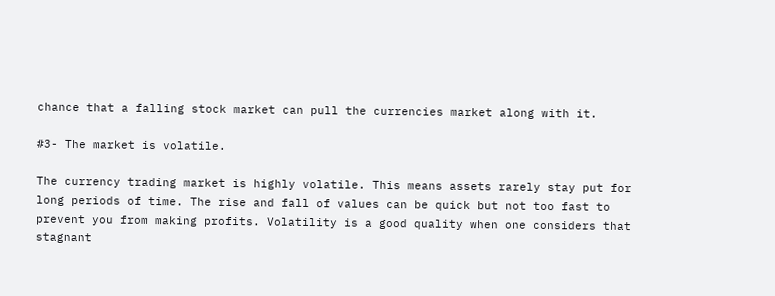chance that a falling stock market can pull the currencies market along with it.

#3- The market is volatile.

The currency trading market is highly volatile. This means assets rarely stay put for long periods of time. The rise and fall of values can be quick but not too fast to prevent you from making profits. Volatility is a good quality when one considers that stagnant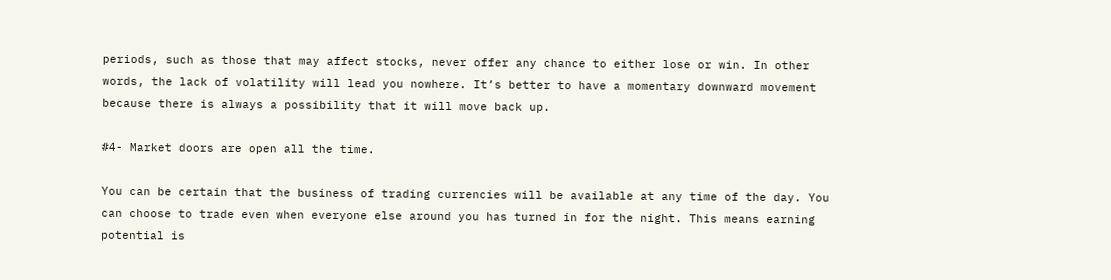periods, such as those that may affect stocks, never offer any chance to either lose or win. In other words, the lack of volatility will lead you nowhere. It’s better to have a momentary downward movement because there is always a possibility that it will move back up.

#4- Market doors are open all the time.

You can be certain that the business of trading currencies will be available at any time of the day. You can choose to trade even when everyone else around you has turned in for the night. This means earning potential is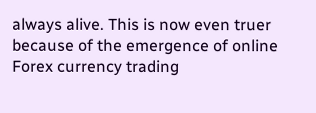always alive. This is now even truer because of the emergence of online Forex currency trading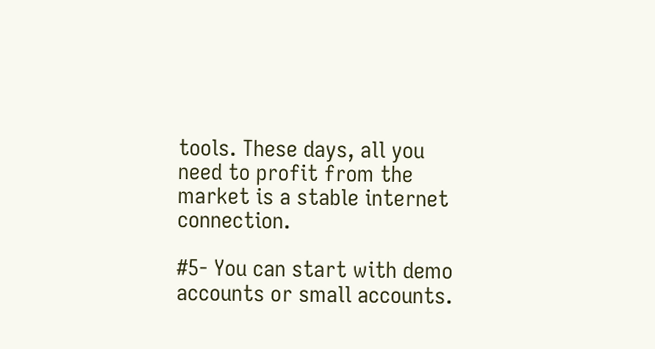tools. These days, all you need to profit from the market is a stable internet connection.

#5- You can start with demo accounts or small accounts.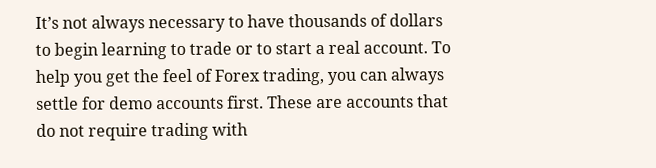It’s not always necessary to have thousands of dollars to begin learning to trade or to start a real account. To help you get the feel of Forex trading, you can always settle for demo accounts first. These are accounts that do not require trading with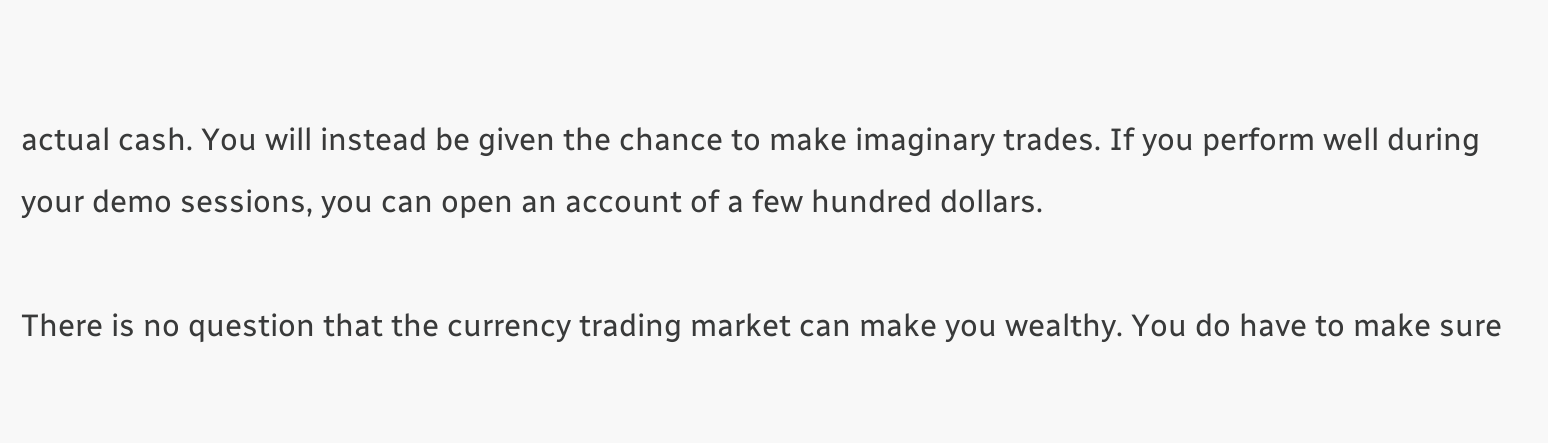actual cash. You will instead be given the chance to make imaginary trades. If you perform well during your demo sessions, you can open an account of a few hundred dollars.

There is no question that the currency trading market can make you wealthy. You do have to make sure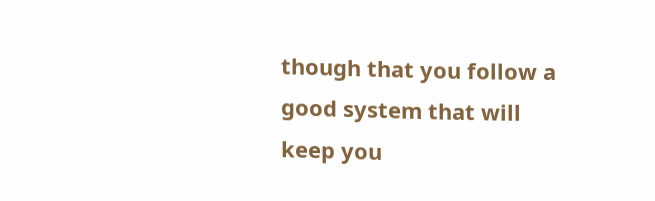though that you follow a good system that will keep you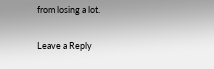from losing a lot.

Leave a Reply